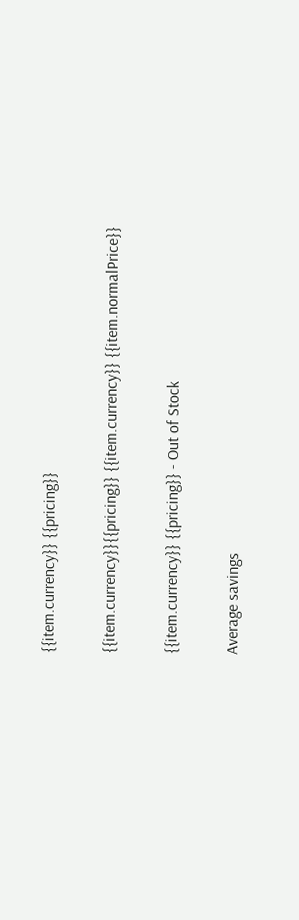{{item.currency}} {{pricing}}

{{item.currency}}{{pricing}} {{item.currency}} {{item.normalPrice}}

{{item.currency}} {{pricing}} - Out of Stock

Average savings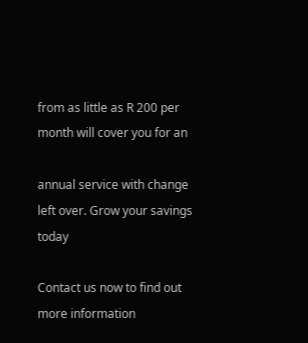from as little as R 200 per month will cover you for an

annual service with change left over. Grow your savings today

Contact us now to find out more information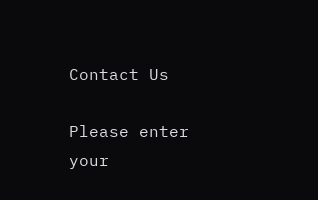Contact Us

Please enter your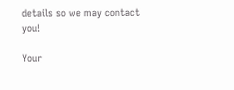details so we may contact you!

Your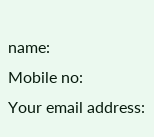name:
Mobile no:
Your email address: